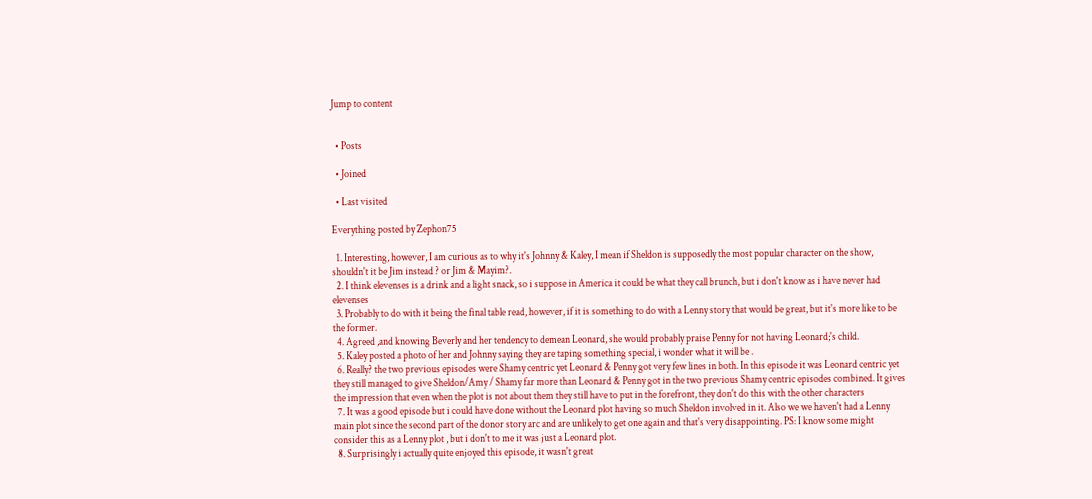Jump to content


  • Posts

  • Joined

  • Last visited

Everything posted by Zephon75

  1. Interesting, however, I am curious as to why it's Johnny & Kaley, I mean if Sheldon is supposedly the most popular character on the show, shouldn't it be Jim instead ? or Jim & Mayim?.
  2. I think elevenses is a drink and a light snack, so i suppose in America it could be what they call brunch, but i don't know as i have never had elevenses
  3. Probably to do with it being the final table read, however, if it is something to do with a Lenny story that would be great, but it's more like to be the former.
  4. Agreed ,and knowing Beverly and her tendency to demean Leonard, she would probably praise Penny for not having Leonard;'s child.
  5. Kaley posted a photo of her and Johnny saying they are taping something special, i wonder what it will be .
  6. Really? the two previous episodes were Shamy centric yet Leonard & Penny got very few lines in both. In this episode it was Leonard centric yet they still managed to give Sheldon/Amy / Shamy far more than Leonard & Penny got in the two previous Shamy centric episodes combined. It gives the impression that even when the plot is not about them they still have to put in the forefront, they don't do this with the other characters
  7. It was a good episode but i could have done without the Leonard plot having so much Sheldon involved in it. Also we we haven't had a Lenny main plot since the second part of the donor story arc and are unlikely to get one again and that's very disappointing. PS: I know some might consider this as a Lenny plot , but i don't to me it was just a Leonard plot.
  8. Surprisingly i actually quite enjoyed this episode, it wasn't great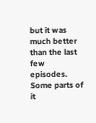but it was much better than the last few episodes. Some parts of it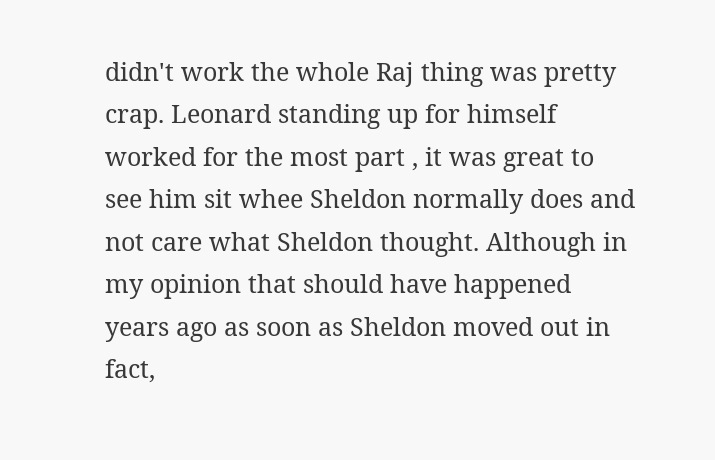didn't work the whole Raj thing was pretty crap. Leonard standing up for himself worked for the most part , it was great to see him sit whee Sheldon normally does and not care what Sheldon thought. Although in my opinion that should have happened years ago as soon as Sheldon moved out in fact,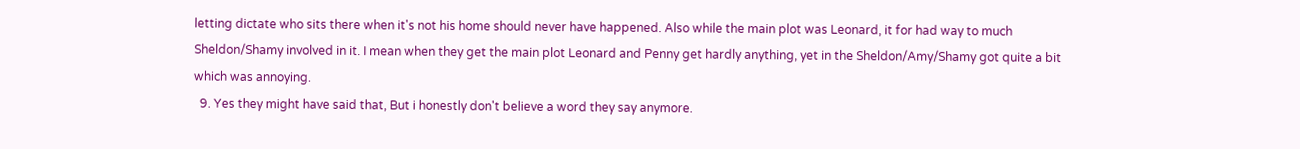letting dictate who sits there when it's not his home should never have happened. Also while the main plot was Leonard, it for had way to much Sheldon/Shamy involved in it. I mean when they get the main plot Leonard and Penny get hardly anything, yet in the Sheldon/Amy/Shamy got quite a bit which was annoying.
  9. Yes they might have said that, But i honestly don't believe a word they say anymore.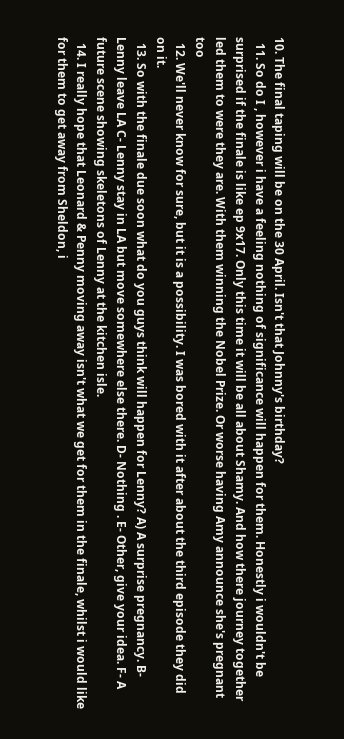10. The final taping will be on the 30 April. Isn't that Johnny's birthday?
  11. So do I , however i have a feeling nothing of significance will happen for them. Honestly i wouldn't be surprised if the finale is like ep 9x17. Only this time it will be all about Shamy. And how there journey together led them to were they are. With them winning the Nobel Prize. Or worse having Amy announce she's pregnant too
  12. We'll never know for sure, but it is a possibility. I was bored with it after about the third episode they did on it.
  13. So with the finale due soon what do you guys think will happen for Lenny? A) A surprise pregnancy. B-Lenny leave LA C- Lenny stay in LA but move somewhere else there. D- Nothing . E- Other, give your idea. F- A future scene showing skeletons of Lenny at the kitchen isle.
  14. I really hope that Leonard & Penny moving away isn't what we get for them in the finale, whilst i would like for them to get away from Sheldon, i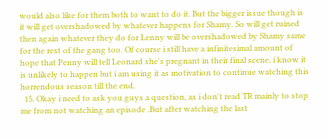would also like for them both to want to do it. But the bigger issue though is it will get overshadowed by whatever happens for Shamy. So will get ruined then again whatever they do for Lenny will be overshadowed by Shamy same for the rest of the gang too. Of course i still have a infinitesimal amount of hope that Penny will tell Leonard she's pregnant in their final scene, i know it is unlikely to happen but i am using it as motivation to continue watching this horrendous season till the end.
  15. Okay i need to ask you guys a question, as i don't read TR mainly to stop me from not watching an episode .But after watching the last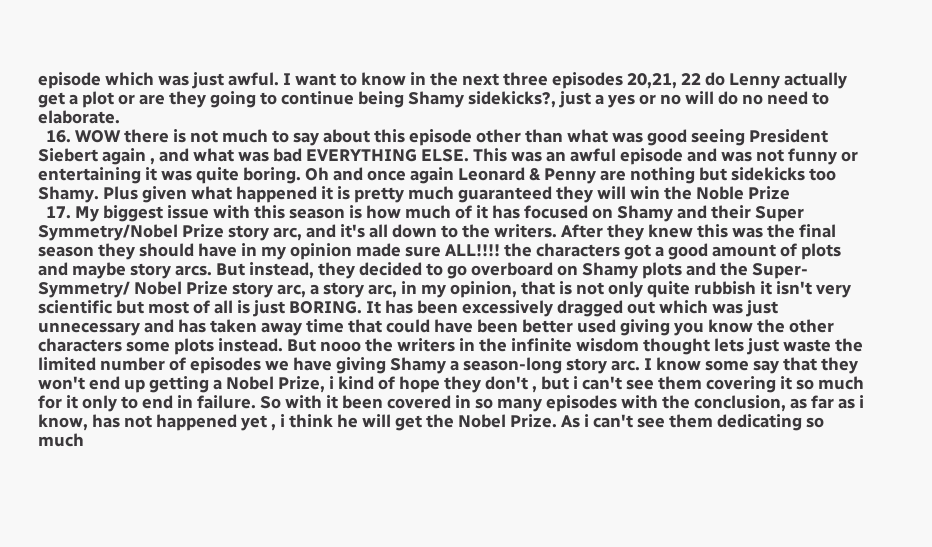episode which was just awful. I want to know in the next three episodes 20,21, 22 do Lenny actually get a plot or are they going to continue being Shamy sidekicks?, just a yes or no will do no need to elaborate.
  16. WOW there is not much to say about this episode other than what was good seeing President Siebert again , and what was bad EVERYTHING ELSE. This was an awful episode and was not funny or entertaining it was quite boring. Oh and once again Leonard & Penny are nothing but sidekicks too Shamy. Plus given what happened it is pretty much guaranteed they will win the Noble Prize
  17. My biggest issue with this season is how much of it has focused on Shamy and their Super Symmetry/Nobel Prize story arc, and it's all down to the writers. After they knew this was the final season they should have in my opinion made sure ALL!!!! the characters got a good amount of plots and maybe story arcs. But instead, they decided to go overboard on Shamy plots and the Super-Symmetry/ Nobel Prize story arc, a story arc, in my opinion, that is not only quite rubbish it isn't very scientific but most of all is just BORING. It has been excessively dragged out which was just unnecessary and has taken away time that could have been better used giving you know the other characters some plots instead. But nooo the writers in the infinite wisdom thought lets just waste the limited number of episodes we have giving Shamy a season-long story arc. I know some say that they won't end up getting a Nobel Prize, i kind of hope they don't , but i can't see them covering it so much for it only to end in failure. So with it been covered in so many episodes with the conclusion, as far as i know, has not happened yet , i think he will get the Nobel Prize. As i can't see them dedicating so much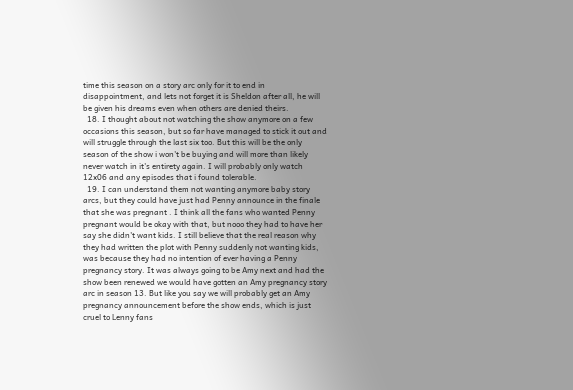time this season on a story arc only for it to end in disappointment, and lets not forget it is Sheldon after all, he will be given his dreams even when others are denied theirs.
  18. I thought about not watching the show anymore on a few occasions this season, but so far have managed to stick it out and will struggle through the last six too. But this will be the only season of the show i won't be buying and will more than likely never watch in it's entirety again. I will probably only watch 12x06 and any episodes that i found tolerable.
  19. I can understand them not wanting anymore baby story arcs, but they could have just had Penny announce in the finale that she was pregnant . I think all the fans who wanted Penny pregnant would be okay with that, but nooo they had to have her say she didn't want kids. I still believe that the real reason why they had written the plot with Penny suddenly not wanting kids, was because they had no intention of ever having a Penny pregnancy story. It was always going to be Amy next and had the show been renewed we would have gotten an Amy pregnancy story arc in season 13. But like you say we will probably get an Amy pregnancy announcement before the show ends, which is just cruel to Lenny fans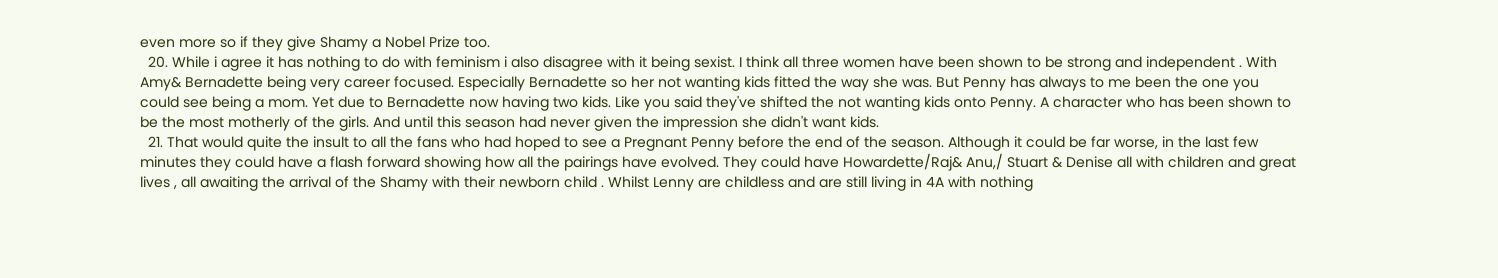even more so if they give Shamy a Nobel Prize too.
  20. While i agree it has nothing to do with feminism i also disagree with it being sexist. I think all three women have been shown to be strong and independent . With Amy& Bernadette being very career focused. Especially Bernadette so her not wanting kids fitted the way she was. But Penny has always to me been the one you could see being a mom. Yet due to Bernadette now having two kids. Like you said they've shifted the not wanting kids onto Penny. A character who has been shown to be the most motherly of the girls. And until this season had never given the impression she didn't want kids.
  21. That would quite the insult to all the fans who had hoped to see a Pregnant Penny before the end of the season. Although it could be far worse, in the last few minutes they could have a flash forward showing how all the pairings have evolved. They could have Howardette/Raj& Anu,/ Stuart & Denise all with children and great lives , all awaiting the arrival of the Shamy with their newborn child . Whilst Lenny are childless and are still living in 4A with nothing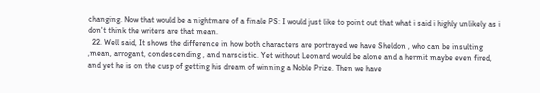changing. Now that would be a nightmare of a finale PS: I would just like to point out that what i said i highly unlikely as i don't think the writers are that mean.
  22. Well said, It shows the difference in how both characters are portrayed we have Sheldon , who can be insulting ,mean, arrogant, condescending , and narscistic. Yet without Leonard would be alone and a hermit maybe even fired, and yet he is on the cusp of getting his dream of winning a Noble Prize. Then we have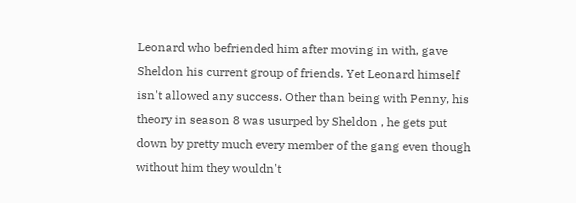Leonard who befriended him after moving in with, gave Sheldon his current group of friends. Yet Leonard himself isn't allowed any success. Other than being with Penny, his theory in season 8 was usurped by Sheldon , he gets put down by pretty much every member of the gang even though without him they wouldn't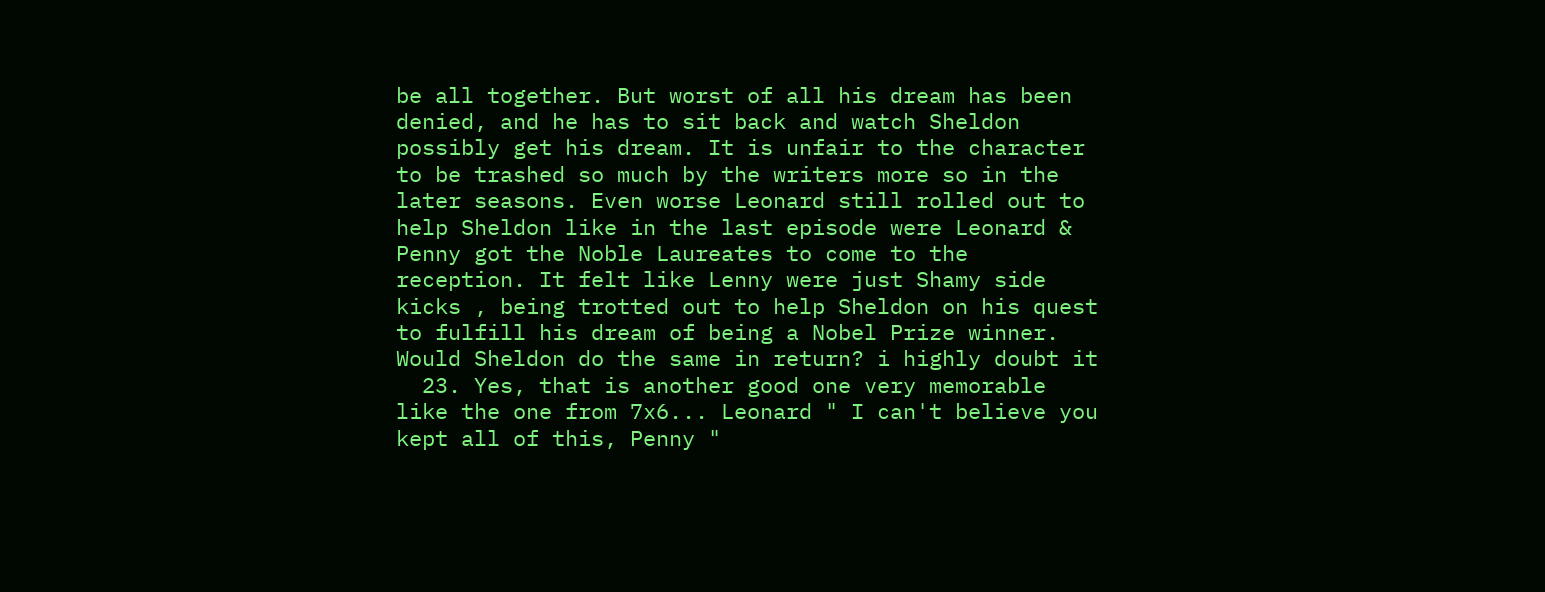be all together. But worst of all his dream has been denied, and he has to sit back and watch Sheldon possibly get his dream. It is unfair to the character to be trashed so much by the writers more so in the later seasons. Even worse Leonard still rolled out to help Sheldon like in the last episode were Leonard & Penny got the Noble Laureates to come to the reception. It felt like Lenny were just Shamy side kicks , being trotted out to help Sheldon on his quest to fulfill his dream of being a Nobel Prize winner. Would Sheldon do the same in return? i highly doubt it
  23. Yes, that is another good one very memorable like the one from 7x6... Leonard " I can't believe you kept all of this, Penny "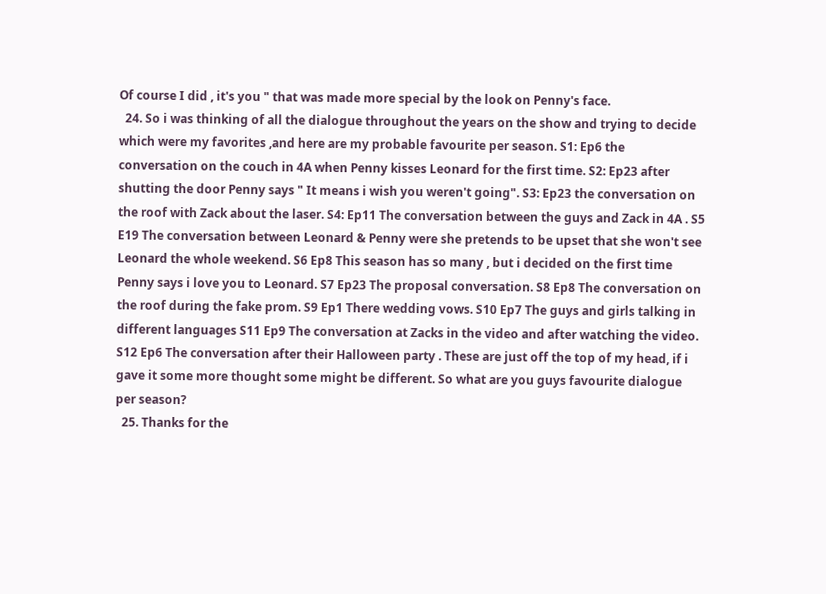Of course I did , it's you " that was made more special by the look on Penny's face.
  24. So i was thinking of all the dialogue throughout the years on the show and trying to decide which were my favorites ,and here are my probable favourite per season. S1: Ep6 the conversation on the couch in 4A when Penny kisses Leonard for the first time. S2: Ep23 after shutting the door Penny says " It means i wish you weren't going". S3: Ep23 the conversation on the roof with Zack about the laser. S4: Ep11 The conversation between the guys and Zack in 4A . S5 E19 The conversation between Leonard & Penny were she pretends to be upset that she won't see Leonard the whole weekend. S6 Ep8 This season has so many , but i decided on the first time Penny says i love you to Leonard. S7 Ep23 The proposal conversation. S8 Ep8 The conversation on the roof during the fake prom. S9 Ep1 There wedding vows. S10 Ep7 The guys and girls talking in different languages S11 Ep9 The conversation at Zacks in the video and after watching the video. S12 Ep6 The conversation after their Halloween party . These are just off the top of my head, if i gave it some more thought some might be different. So what are you guys favourite dialogue per season?
  25. Thanks for the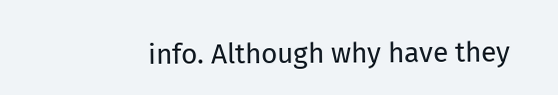info. Although why have they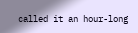called it an hour-long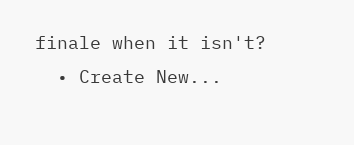finale when it isn't?
  • Create New...